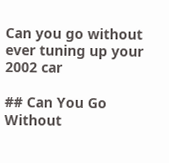Can you go without ever tuning up your 2002 car

## Can You Go Without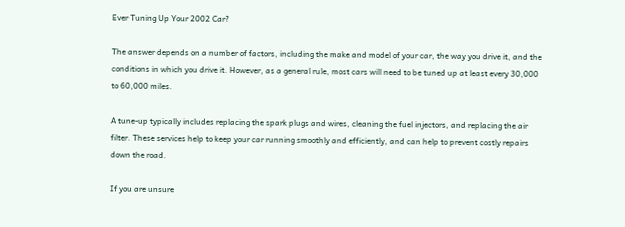Ever Tuning Up Your 2002 Car?

The answer depends on a number of factors, including the make and model of your car, the way you drive it, and the conditions in which you drive it. However, as a general rule, most cars will need to be tuned up at least every 30,000 to 60,000 miles.

A tune-up typically includes replacing the spark plugs and wires, cleaning the fuel injectors, and replacing the air filter. These services help to keep your car running smoothly and efficiently, and can help to prevent costly repairs down the road.

If you are unsure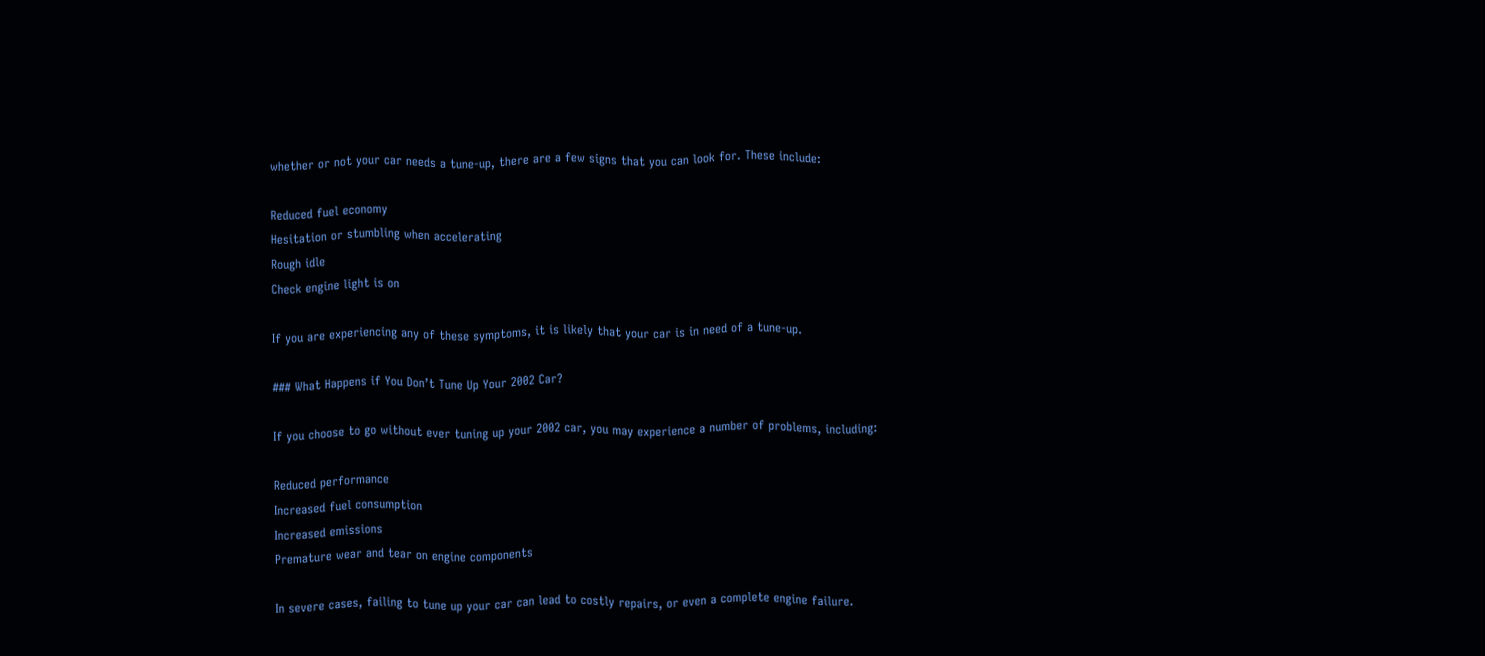whether or not your car needs a tune-up, there are a few signs that you can look for. These include:

Reduced fuel economy
Hesitation or stumbling when accelerating
Rough idle
Check engine light is on

If you are experiencing any of these symptoms, it is likely that your car is in need of a tune-up.

### What Happens if You Don’t Tune Up Your 2002 Car?

If you choose to go without ever tuning up your 2002 car, you may experience a number of problems, including:

Reduced performance
Increased fuel consumption
Increased emissions
Premature wear and tear on engine components

In severe cases, failing to tune up your car can lead to costly repairs, or even a complete engine failure.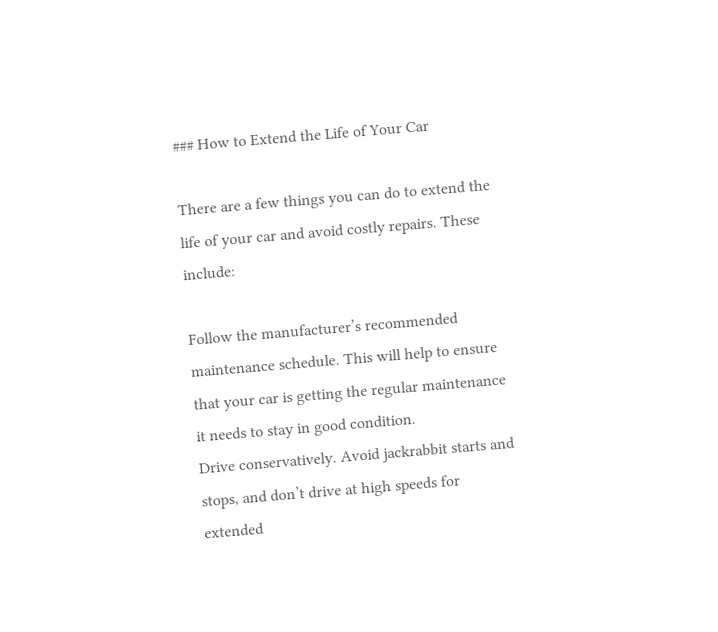### How to Extend the Life of Your Car

There are a few things you can do to extend the life of your car and avoid costly repairs. These include:

Follow the manufacturer’s recommended maintenance schedule. This will help to ensure that your car is getting the regular maintenance it needs to stay in good condition.
Drive conservatively. Avoid jackrabbit starts and stops, and don’t drive at high speeds for extended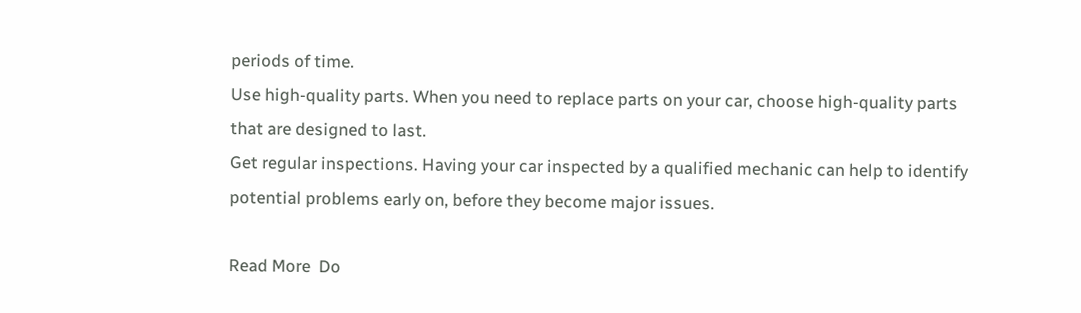periods of time.
Use high-quality parts. When you need to replace parts on your car, choose high-quality parts that are designed to last.
Get regular inspections. Having your car inspected by a qualified mechanic can help to identify potential problems early on, before they become major issues.

Read More  Do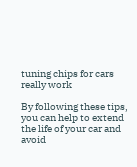tuning chips for cars really work

By following these tips, you can help to extend the life of your car and avoid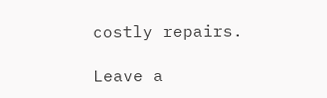costly repairs.

Leave a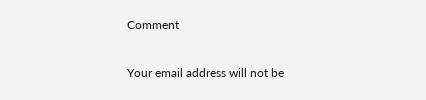Comment

Your email address will not be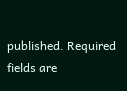published. Required fields are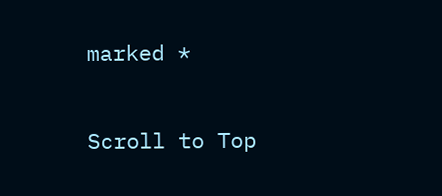marked *

Scroll to Top